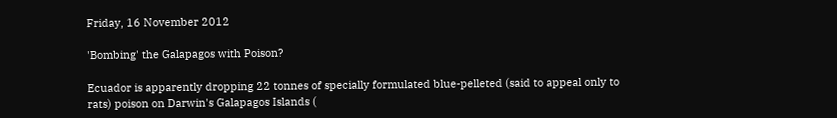Friday, 16 November 2012

'Bombing' the Galapagos with Poison?

Ecuador is apparently dropping 22 tonnes of specially formulated blue-pelleted (said to appeal only to rats) poison on Darwin's Galapagos Islands (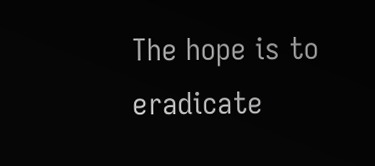The hope is to eradicate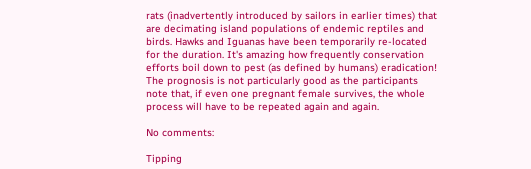rats (inadvertently introduced by sailors in earlier times) that are decimating island populations of endemic reptiles and birds. Hawks and Iguanas have been temporarily re-located for the duration. It's amazing how frequently conservation efforts boil down to pest (as defined by humans) eradication! The prognosis is not particularly good as the participants note that, if even one pregnant female survives, the whole process will have to be repeated again and again.

No comments:

Tipping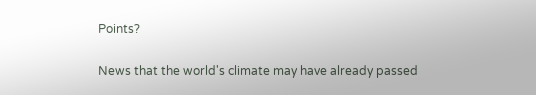Points?

News that the world's climate may have already passed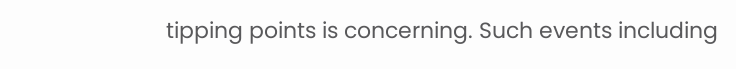tipping points is concerning. Such events including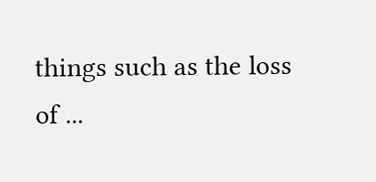things such as the loss of ...